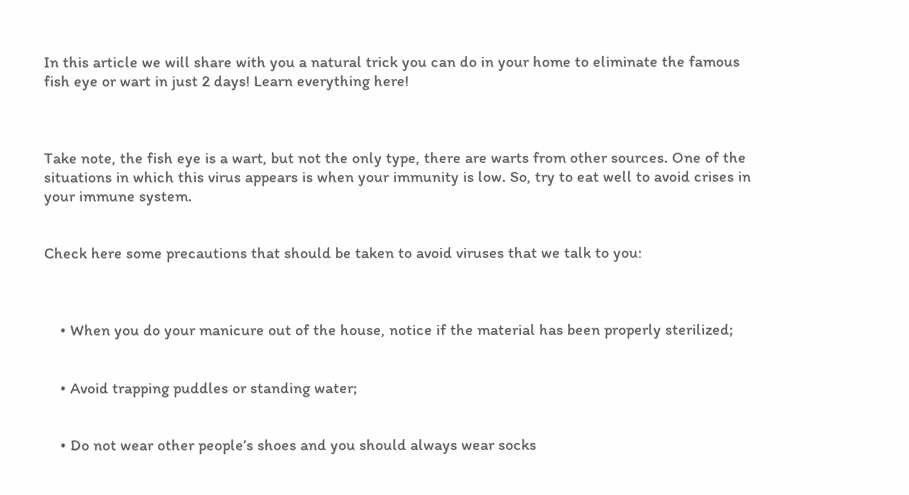In this article we will share with you a natural trick you can do in your home to eliminate the famous fish eye or wart in just 2 days! Learn everything here!



Take note, the fish eye is a wart, but not the only type, there are warts from other sources. One of the situations in which this virus appears is when your immunity is low. So, try to eat well to avoid crises in your immune system.


Check here some precautions that should be taken to avoid viruses that we talk to you:



    • When you do your manicure out of the house, notice if the material has been properly sterilized;


    • Avoid trapping puddles or standing water;


    • Do not wear other people’s shoes and you should always wear socks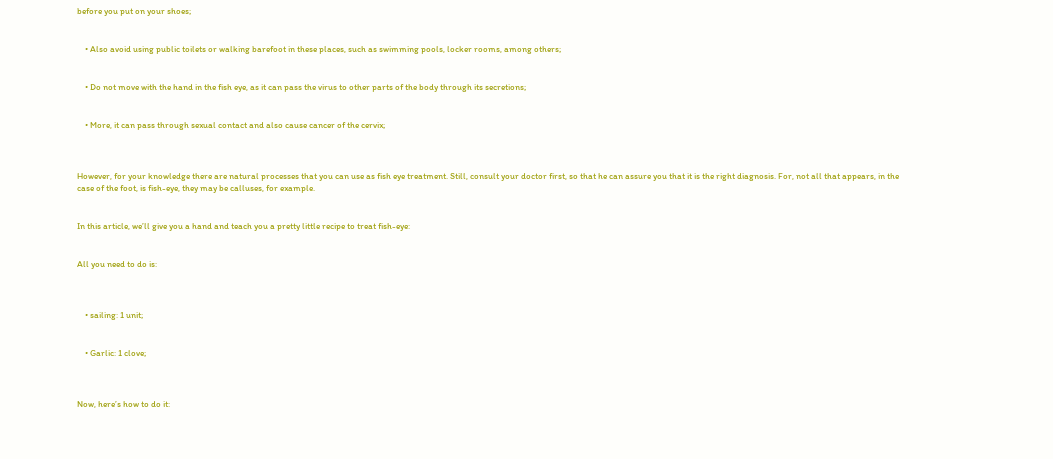before you put on your shoes;


    • Also avoid using public toilets or walking barefoot in these places, such as swimming pools, locker rooms, among others;


    • Do not move with the hand in the fish eye, as it can pass the virus to other parts of the body through its secretions;


    • More, it can pass through sexual contact and also cause cancer of the cervix;



However, for your knowledge there are natural processes that you can use as fish eye treatment. Still, consult your doctor first, so that he can assure you that it is the right diagnosis. For, not all that appears, in the case of the foot, is fish-eye, they may be calluses, for example.


In this article, we’ll give you a hand and teach you a pretty little recipe to treat fish-eye:


All you need to do is:



    • sailing: 1 unit;


    • Garlic: 1 clove;



Now, here’s how to do it: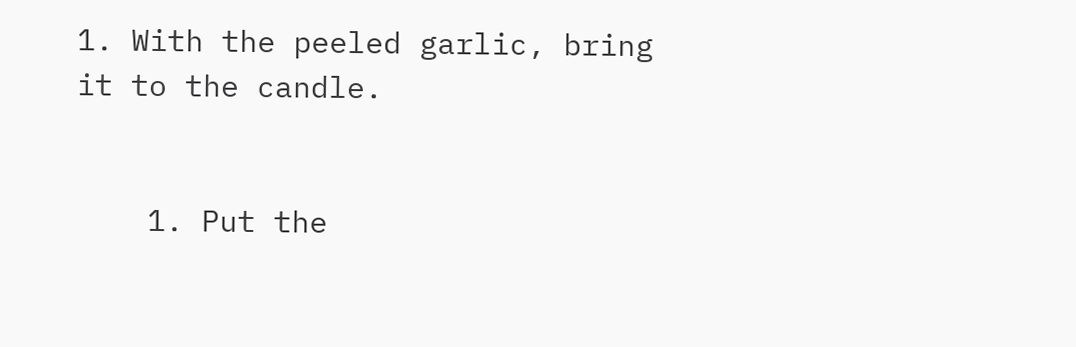1. With the peeled garlic, bring it to the candle.


    1. Put the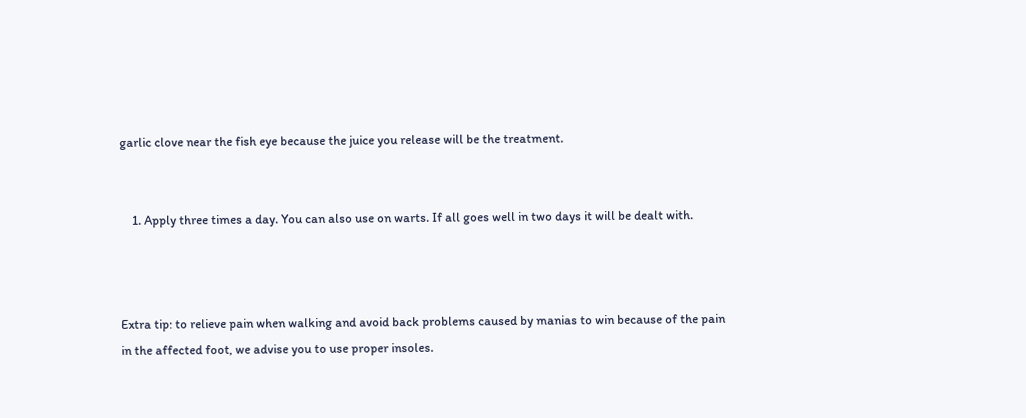garlic clove near the fish eye because the juice you release will be the treatment.


    1. Apply three times a day. You can also use on warts. If all goes well in two days it will be dealt with.



Extra tip: to relieve pain when walking and avoid back problems caused by manias to win because of the pain in the affected foot, we advise you to use proper insoles.